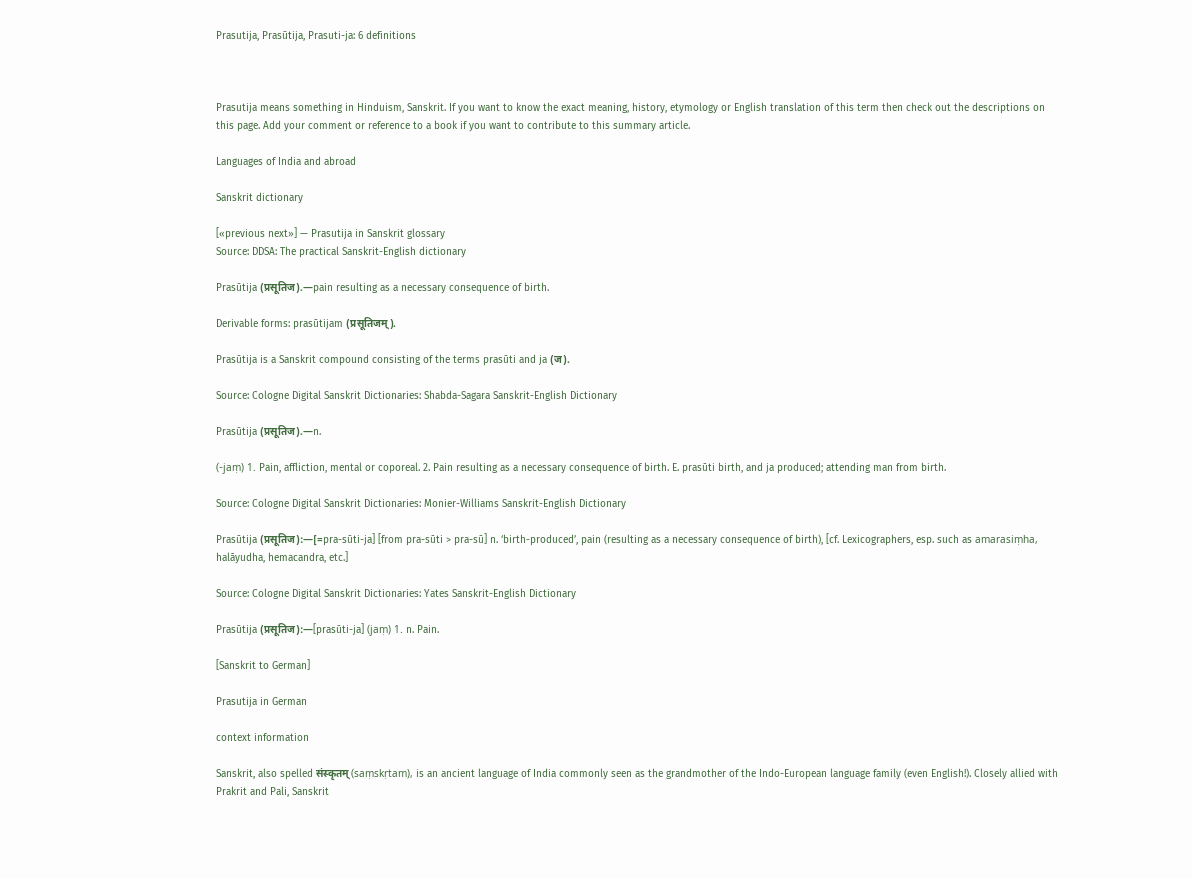Prasutija, Prasūtija, Prasuti-ja: 6 definitions



Prasutija means something in Hinduism, Sanskrit. If you want to know the exact meaning, history, etymology or English translation of this term then check out the descriptions on this page. Add your comment or reference to a book if you want to contribute to this summary article.

Languages of India and abroad

Sanskrit dictionary

[«previous next»] — Prasutija in Sanskrit glossary
Source: DDSA: The practical Sanskrit-English dictionary

Prasūtija (प्रसूतिज).—pain resulting as a necessary consequence of birth.

Derivable forms: prasūtijam (प्रसूतिजम्).

Prasūtija is a Sanskrit compound consisting of the terms prasūti and ja (ज).

Source: Cologne Digital Sanskrit Dictionaries: Shabda-Sagara Sanskrit-English Dictionary

Prasūtija (प्रसूतिज).—n.

(-jaṃ) 1. Pain, affliction, mental or coporeal. 2. Pain resulting as a necessary consequence of birth. E. prasūti birth, and ja produced; attending man from birth.

Source: Cologne Digital Sanskrit Dictionaries: Monier-Williams Sanskrit-English Dictionary

Prasūtija (प्रसूतिज):—[=pra-sūti-ja] [from pra-sūti > pra-sū] n. ‘birth-produced’, pain (resulting as a necessary consequence of birth), [cf. Lexicographers, esp. such as amarasiṃha, halāyudha, hemacandra, etc.]

Source: Cologne Digital Sanskrit Dictionaries: Yates Sanskrit-English Dictionary

Prasūtija (प्रसूतिज):—[prasūti-ja] (jaṃ) 1. n. Pain.

[Sanskrit to German]

Prasutija in German

context information

Sanskrit, also spelled संस्कृतम् (saṃskṛtam), is an ancient language of India commonly seen as the grandmother of the Indo-European language family (even English!). Closely allied with Prakrit and Pali, Sanskrit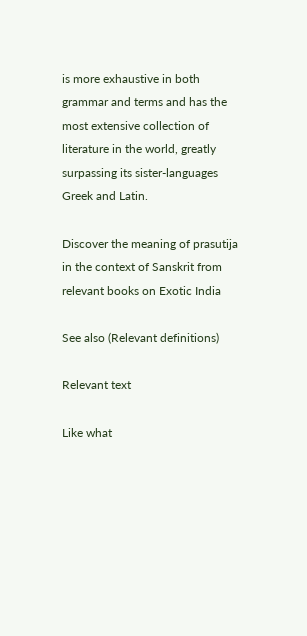is more exhaustive in both grammar and terms and has the most extensive collection of literature in the world, greatly surpassing its sister-languages Greek and Latin.

Discover the meaning of prasutija in the context of Sanskrit from relevant books on Exotic India

See also (Relevant definitions)

Relevant text

Like what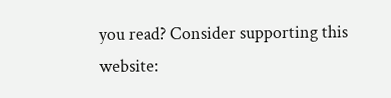you read? Consider supporting this website: